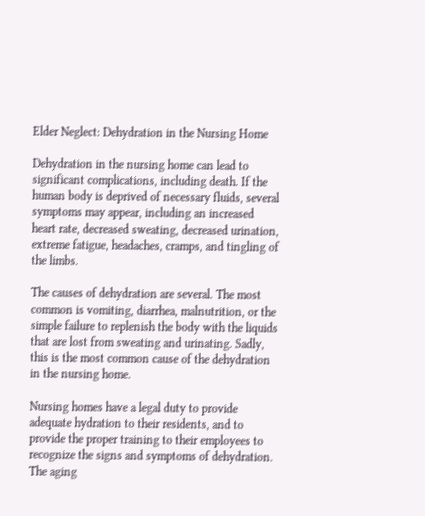Elder Neglect: Dehydration in the Nursing Home

Dehydration in the nursing home can lead to significant complications, including death. If the human body is deprived of necessary fluids, several symptoms may appear, including an increased heart rate, decreased sweating, decreased urination, extreme fatigue, headaches, cramps, and tingling of the limbs.

The causes of dehydration are several. The most common is vomiting, diarrhea, malnutrition, or the simple failure to replenish the body with the liquids that are lost from sweating and urinating. Sadly, this is the most common cause of the dehydration in the nursing home.

Nursing homes have a legal duty to provide adequate hydration to their residents, and to provide the proper training to their employees to recognize the signs and symptoms of dehydration. The aging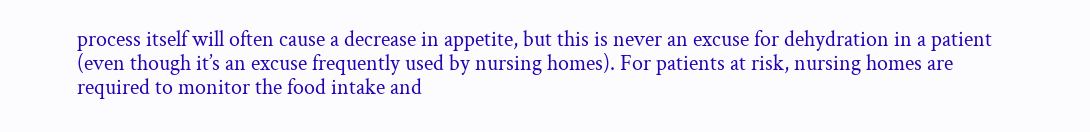process itself will often cause a decrease in appetite, but this is never an excuse for dehydration in a patient (even though it’s an excuse frequently used by nursing homes). For patients at risk, nursing homes are required to monitor the food intake and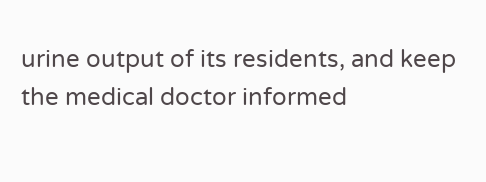urine output of its residents, and keep the medical doctor informed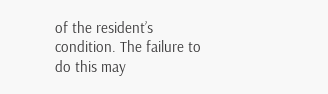of the resident’s condition. The failure to do this may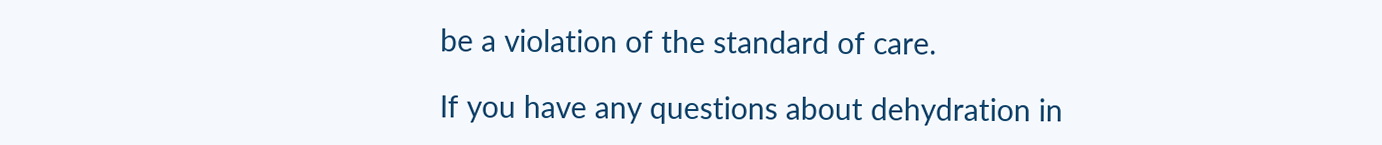be a violation of the standard of care.

If you have any questions about dehydration in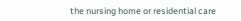the nursing home or residential care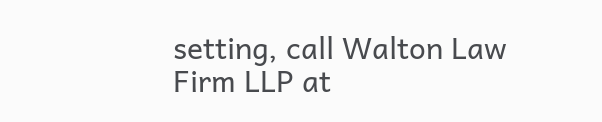setting, call Walton Law Firm LLP at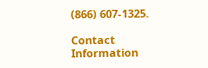(866) 607-1325.

Contact Information